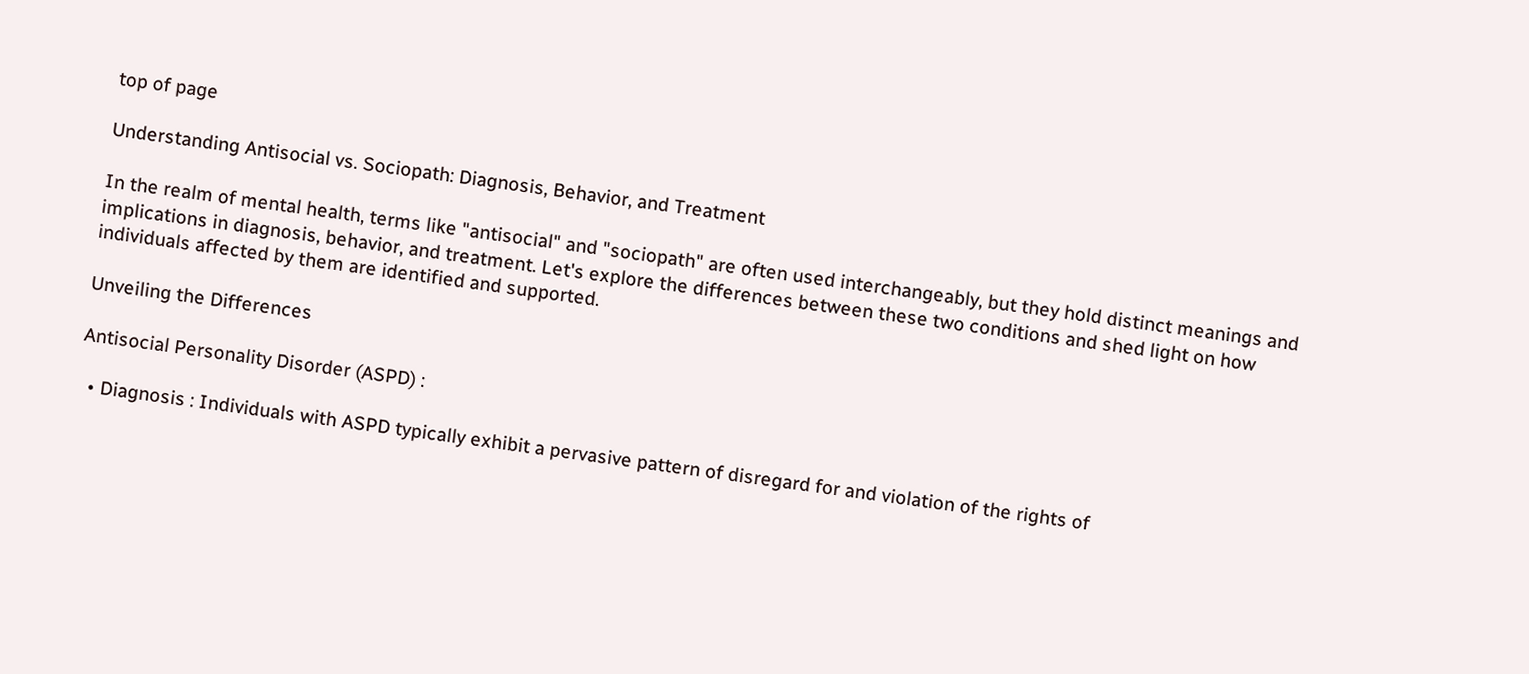top of page

Understanding Antisocial vs. Sociopath: Diagnosis, Behavior, and Treatment

In the realm of mental health, terms like "antisocial" and "sociopath" are often used interchangeably, but they hold distinct meanings and implications in diagnosis, behavior, and treatment. Let's explore the differences between these two conditions and shed light on how individuals affected by them are identified and supported.

Unveiling the Differences

Antisocial Personality Disorder (ASPD) :

  • Diagnosis : Individuals with ASPD typically exhibit a pervasive pattern of disregard for and violation of the rights of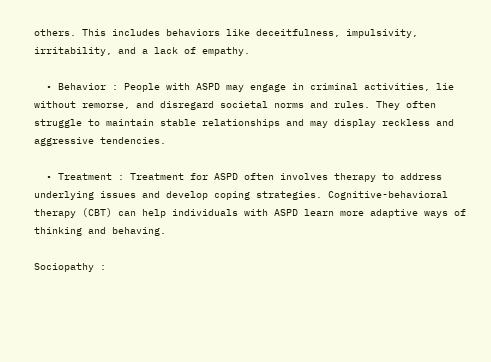others. This includes behaviors like deceitfulness, impulsivity, irritability, and a lack of empathy.

  • Behavior : People with ASPD may engage in criminal activities, lie without remorse, and disregard societal norms and rules. They often struggle to maintain stable relationships and may display reckless and aggressive tendencies.

  • Treatment : Treatment for ASPD often involves therapy to address underlying issues and develop coping strategies. Cognitive-behavioral therapy (CBT) can help individuals with ASPD learn more adaptive ways of thinking and behaving.

Sociopathy :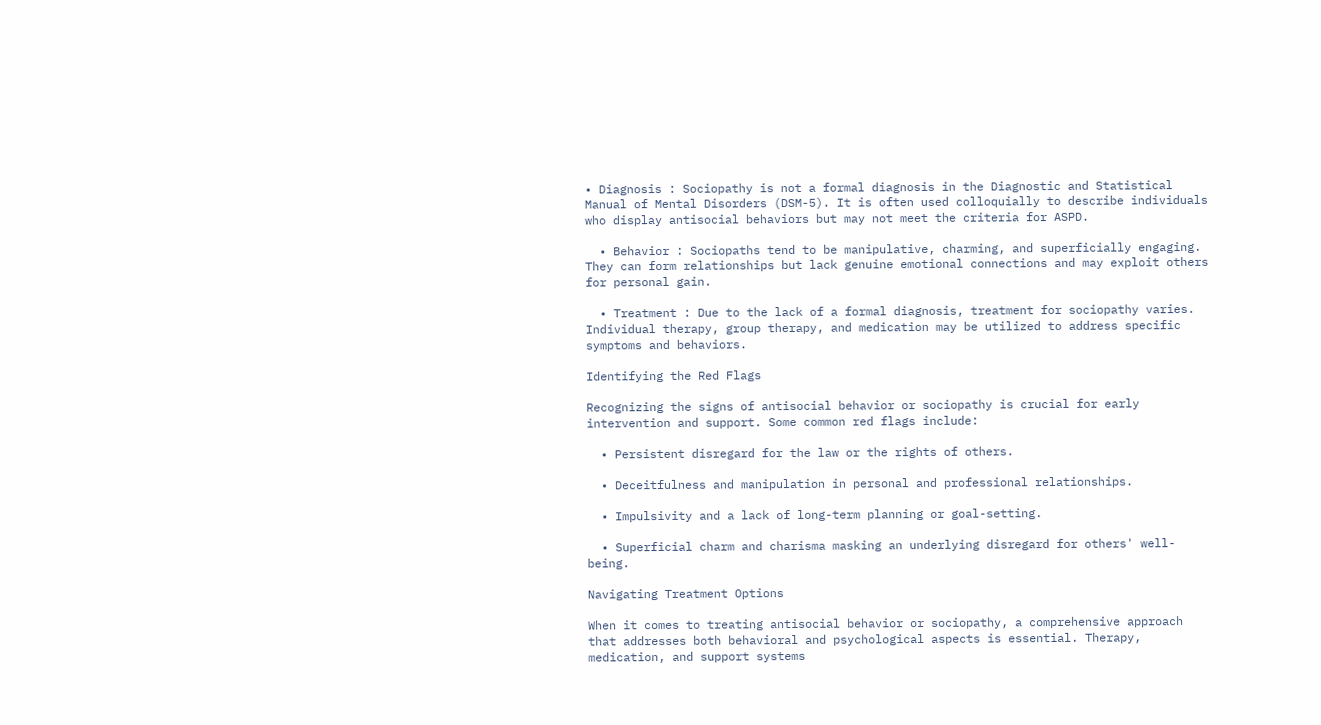• Diagnosis : Sociopathy is not a formal diagnosis in the Diagnostic and Statistical Manual of Mental Disorders (DSM-5). It is often used colloquially to describe individuals who display antisocial behaviors but may not meet the criteria for ASPD.

  • Behavior : Sociopaths tend to be manipulative, charming, and superficially engaging. They can form relationships but lack genuine emotional connections and may exploit others for personal gain.

  • Treatment : Due to the lack of a formal diagnosis, treatment for sociopathy varies. Individual therapy, group therapy, and medication may be utilized to address specific symptoms and behaviors.

Identifying the Red Flags

Recognizing the signs of antisocial behavior or sociopathy is crucial for early intervention and support. Some common red flags include:

  • Persistent disregard for the law or the rights of others.

  • Deceitfulness and manipulation in personal and professional relationships.

  • Impulsivity and a lack of long-term planning or goal-setting.

  • Superficial charm and charisma masking an underlying disregard for others' well-being.

Navigating Treatment Options

When it comes to treating antisocial behavior or sociopathy, a comprehensive approach that addresses both behavioral and psychological aspects is essential. Therapy, medication, and support systems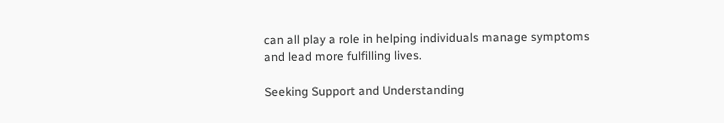can all play a role in helping individuals manage symptoms and lead more fulfilling lives.

Seeking Support and Understanding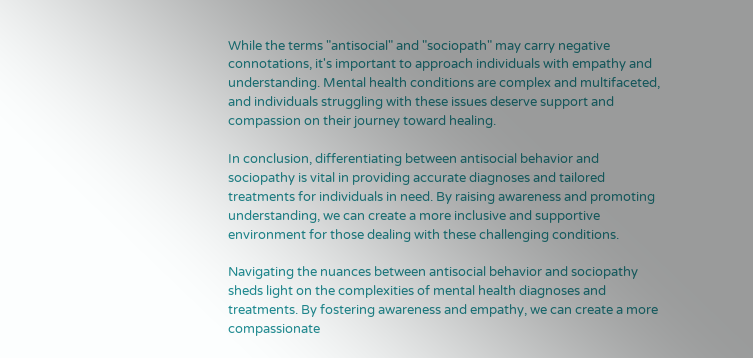While the terms "antisocial" and "sociopath" may carry negative connotations, it's important to approach individuals with empathy and understanding. Mental health conditions are complex and multifaceted, and individuals struggling with these issues deserve support and compassion on their journey toward healing.

In conclusion, differentiating between antisocial behavior and sociopathy is vital in providing accurate diagnoses and tailored treatments for individuals in need. By raising awareness and promoting understanding, we can create a more inclusive and supportive environment for those dealing with these challenging conditions.

Navigating the nuances between antisocial behavior and sociopathy sheds light on the complexities of mental health diagnoses and treatments. By fostering awareness and empathy, we can create a more compassionate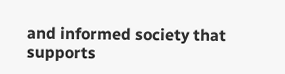and informed society that supports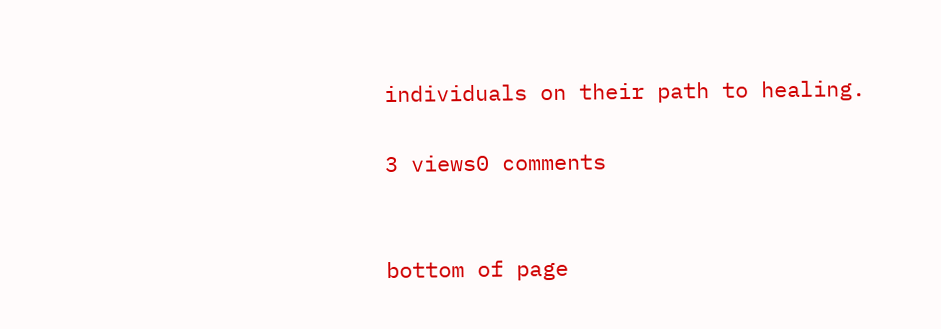individuals on their path to healing.

3 views0 comments


bottom of page